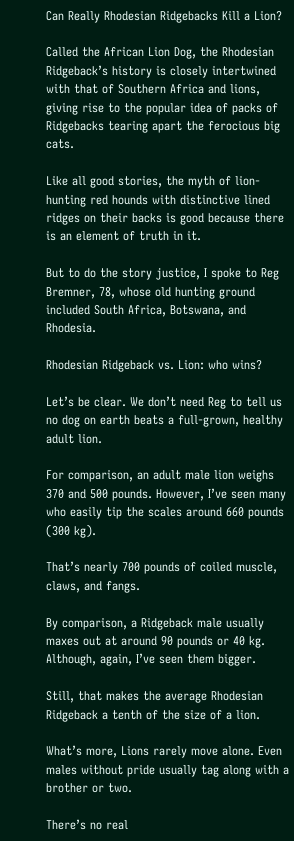Can Really Rhodesian Ridgebacks Kill a Lion?

Called the African Lion Dog, the Rhodesian Ridgeback’s history is closely intertwined with that of Southern Africa and lions, giving rise to the popular idea of packs of Ridgebacks tearing apart the ferocious big cats.

Like all good stories, the myth of lion-hunting red hounds with distinctive lined ridges on their backs is good because there is an element of truth in it.

But to do the story justice, I spoke to Reg Bremner, 78, whose old hunting ground included South Africa, Botswana, and Rhodesia.

Rhodesian Ridgeback vs. Lion: who wins?

Let’s be clear. We don’t need Reg to tell us no dog on earth beats a full-grown, healthy adult lion.

For comparison, an adult male lion weighs 370 and 500 pounds. However, I’ve seen many who easily tip the scales around 660 pounds (300 kg).

That’s nearly 700 pounds of coiled muscle, claws, and fangs.

By comparison, a Ridgeback male usually maxes out at around 90 pounds or 40 kg. Although, again, I’ve seen them bigger.

Still, that makes the average Rhodesian Ridgeback a tenth of the size of a lion.

What’s more, Lions rarely move alone. Even males without pride usually tag along with a brother or two.

There’s no real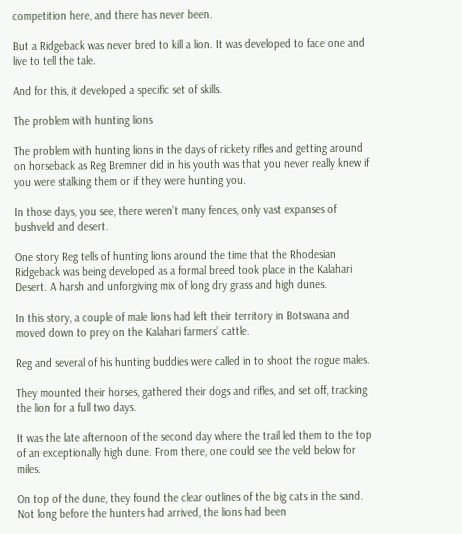competition here, and there has never been.

But a Ridgeback was never bred to kill a lion. It was developed to face one and live to tell the tale.

And for this, it developed a specific set of skills.

The problem with hunting lions

The problem with hunting lions in the days of rickety rifles and getting around on horseback as Reg Bremner did in his youth was that you never really knew if you were stalking them or if they were hunting you.

In those days, you see, there weren’t many fences, only vast expanses of bushveld and desert.

One story Reg tells of hunting lions around the time that the Rhodesian Ridgeback was being developed as a formal breed took place in the Kalahari Desert. A harsh and unforgiving mix of long dry grass and high dunes.

In this story, a couple of male lions had left their territory in Botswana and moved down to prey on the Kalahari farmers’ cattle.

Reg and several of his hunting buddies were called in to shoot the rogue males.

They mounted their horses, gathered their dogs and rifles, and set off, tracking the lion for a full two days.

It was the late afternoon of the second day where the trail led them to the top of an exceptionally high dune. From there, one could see the veld below for miles.

On top of the dune, they found the clear outlines of the big cats in the sand. Not long before the hunters had arrived, the lions had been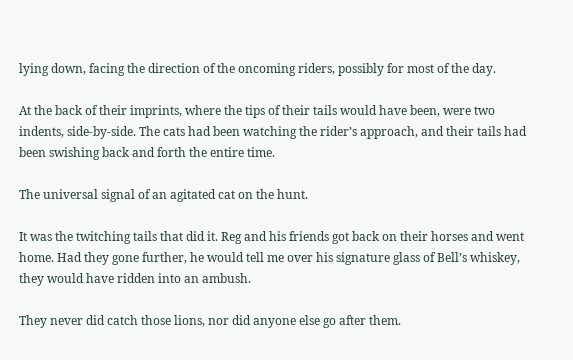lying down, facing the direction of the oncoming riders, possibly for most of the day.

At the back of their imprints, where the tips of their tails would have been, were two indents, side-by-side. The cats had been watching the rider’s approach, and their tails had been swishing back and forth the entire time.

The universal signal of an agitated cat on the hunt.

It was the twitching tails that did it. Reg and his friends got back on their horses and went home. Had they gone further, he would tell me over his signature glass of Bell’s whiskey, they would have ridden into an ambush.

They never did catch those lions, nor did anyone else go after them.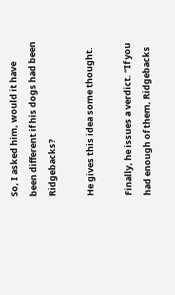So, I asked him, would it have been different if his dogs had been Ridgebacks?

He gives this idea some thought.

Finally, he issues a verdict. “If you had enough of them, Ridgebacks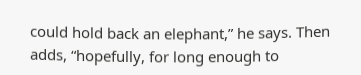could hold back an elephant,” he says. Then adds, “hopefully, for long enough to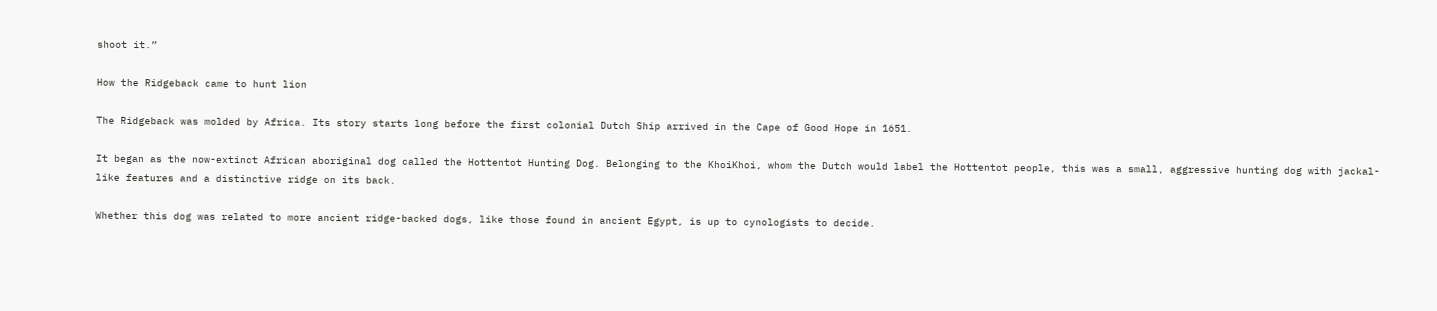shoot it.”

How the Ridgeback came to hunt lion

The Ridgeback was molded by Africa. Its story starts long before the first colonial Dutch Ship arrived in the Cape of Good Hope in 1651.

It began as the now-extinct African aboriginal dog called the Hottentot Hunting Dog. Belonging to the KhoiKhoi, whom the Dutch would label the Hottentot people, this was a small, aggressive hunting dog with jackal-like features and a distinctive ridge on its back.

Whether this dog was related to more ancient ridge-backed dogs, like those found in ancient Egypt, is up to cynologists to decide.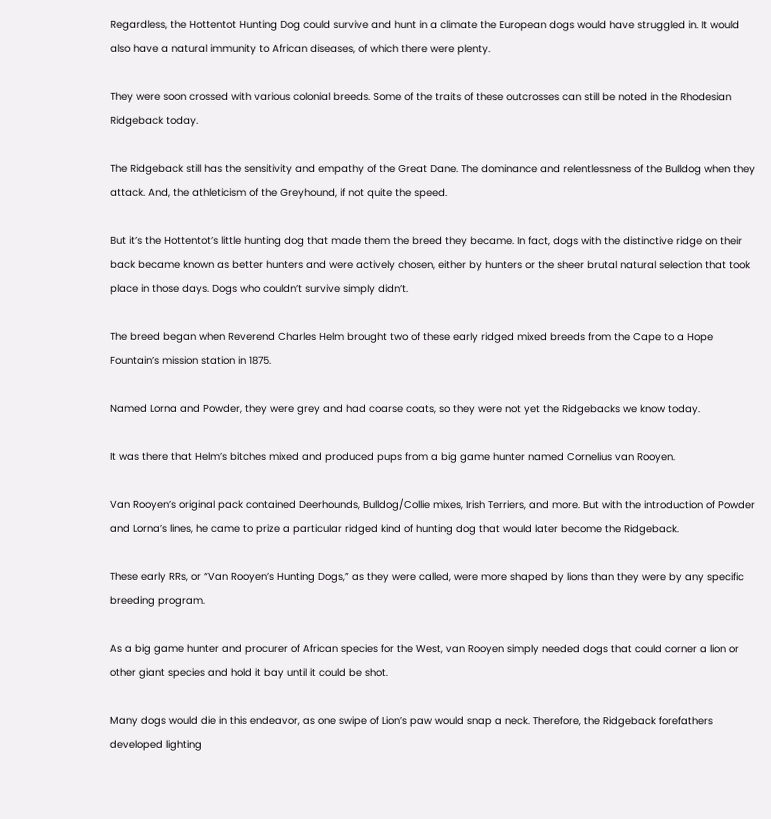Regardless, the Hottentot Hunting Dog could survive and hunt in a climate the European dogs would have struggled in. It would also have a natural immunity to African diseases, of which there were plenty.

They were soon crossed with various colonial breeds. Some of the traits of these outcrosses can still be noted in the Rhodesian Ridgeback today.

The Ridgeback still has the sensitivity and empathy of the Great Dane. The dominance and relentlessness of the Bulldog when they attack. And, the athleticism of the Greyhound, if not quite the speed.

But it’s the Hottentot’s little hunting dog that made them the breed they became. In fact, dogs with the distinctive ridge on their back became known as better hunters and were actively chosen, either by hunters or the sheer brutal natural selection that took place in those days. Dogs who couldn’t survive simply didn’t.

The breed began when Reverend Charles Helm brought two of these early ridged mixed breeds from the Cape to a Hope Fountain’s mission station in 1875.

Named Lorna and Powder, they were grey and had coarse coats, so they were not yet the Ridgebacks we know today.

It was there that Helm’s bitches mixed and produced pups from a big game hunter named Cornelius van Rooyen.

Van Rooyen’s original pack contained Deerhounds, Bulldog/Collie mixes, Irish Terriers, and more. But with the introduction of Powder and Lorna’s lines, he came to prize a particular ridged kind of hunting dog that would later become the Ridgeback.

These early RRs, or “Van Rooyen’s Hunting Dogs,” as they were called, were more shaped by lions than they were by any specific breeding program.

As a big game hunter and procurer of African species for the West, van Rooyen simply needed dogs that could corner a lion or other giant species and hold it bay until it could be shot.

Many dogs would die in this endeavor, as one swipe of Lion’s paw would snap a neck. Therefore, the Ridgeback forefathers developed lighting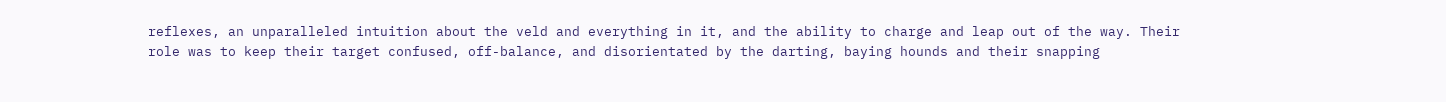reflexes, an unparalleled intuition about the veld and everything in it, and the ability to charge and leap out of the way. Their role was to keep their target confused, off-balance, and disorientated by the darting, baying hounds and their snapping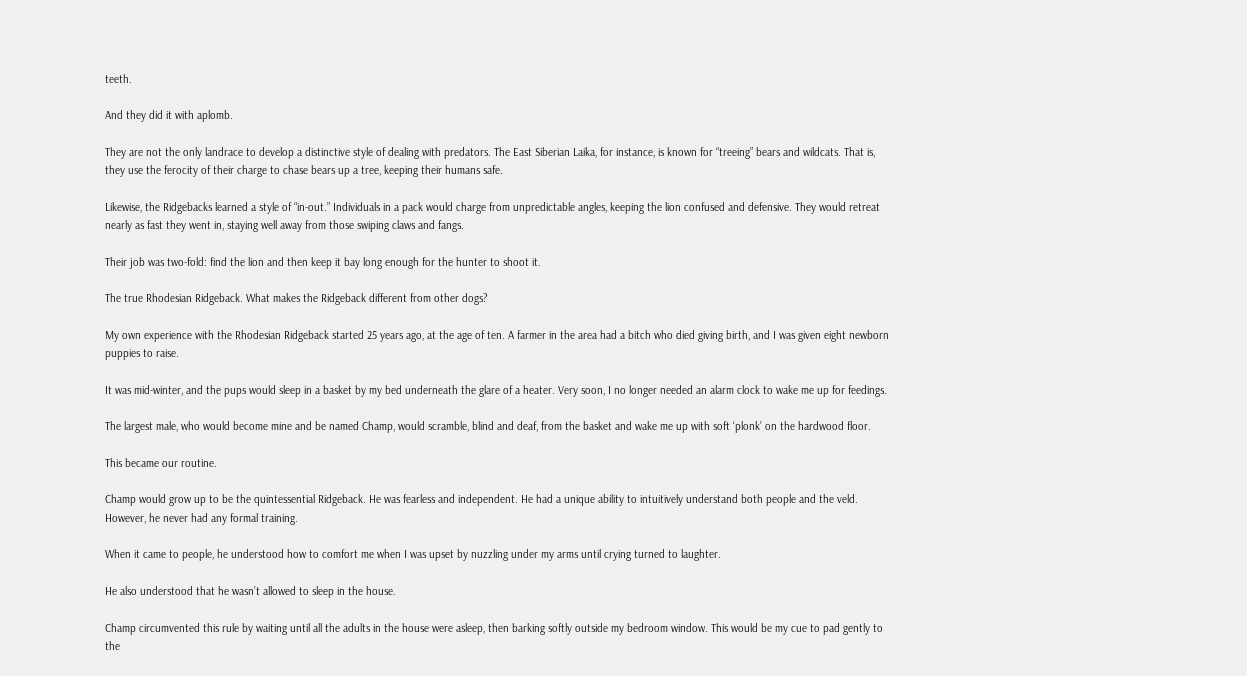teeth.

And they did it with aplomb.

They are not the only landrace to develop a distinctive style of dealing with predators. The East Siberian Laika, for instance, is known for “treeing” bears and wildcats. That is, they use the ferocity of their charge to chase bears up a tree, keeping their humans safe.

Likewise, the Ridgebacks learned a style of “in-out.” Individuals in a pack would charge from unpredictable angles, keeping the lion confused and defensive. They would retreat nearly as fast they went in, staying well away from those swiping claws and fangs.

Their job was two-fold: find the lion and then keep it bay long enough for the hunter to shoot it.

The true Rhodesian Ridgeback. What makes the Ridgeback different from other dogs?

My own experience with the Rhodesian Ridgeback started 25 years ago, at the age of ten. A farmer in the area had a bitch who died giving birth, and I was given eight newborn puppies to raise.

It was mid-winter, and the pups would sleep in a basket by my bed underneath the glare of a heater. Very soon, I no longer needed an alarm clock to wake me up for feedings.

The largest male, who would become mine and be named Champ, would scramble, blind and deaf, from the basket and wake me up with soft ‘plonk’ on the hardwood floor.

This became our routine.

Champ would grow up to be the quintessential Ridgeback. He was fearless and independent. He had a unique ability to intuitively understand both people and the veld. However, he never had any formal training.

When it came to people, he understood how to comfort me when I was upset by nuzzling under my arms until crying turned to laughter.

He also understood that he wasn’t allowed to sleep in the house.

Champ circumvented this rule by waiting until all the adults in the house were asleep, then barking softly outside my bedroom window. This would be my cue to pad gently to the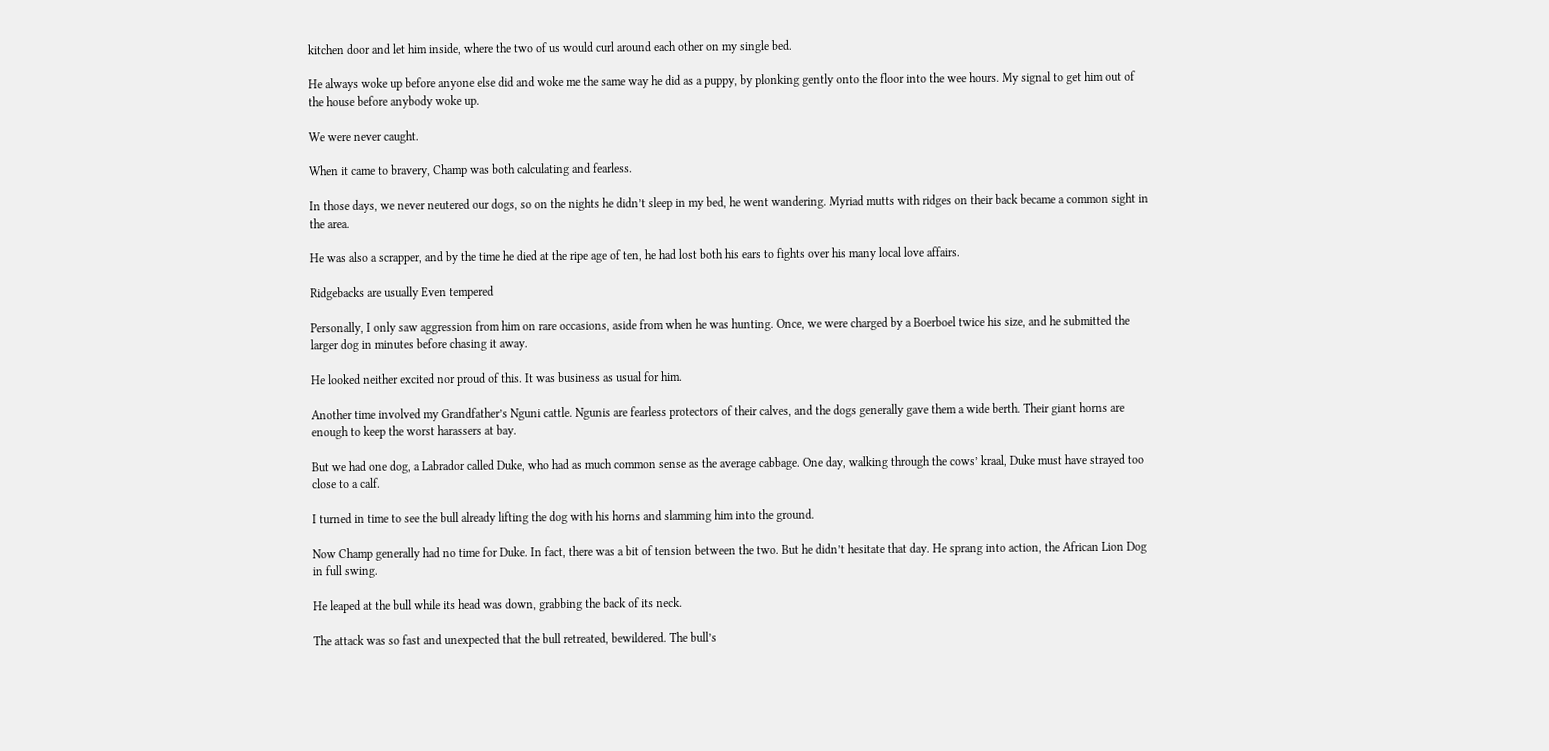kitchen door and let him inside, where the two of us would curl around each other on my single bed.

He always woke up before anyone else did and woke me the same way he did as a puppy, by plonking gently onto the floor into the wee hours. My signal to get him out of the house before anybody woke up.

We were never caught.

When it came to bravery, Champ was both calculating and fearless.

In those days, we never neutered our dogs, so on the nights he didn’t sleep in my bed, he went wandering. Myriad mutts with ridges on their back became a common sight in the area.

He was also a scrapper, and by the time he died at the ripe age of ten, he had lost both his ears to fights over his many local love affairs.

Ridgebacks are usually Even tempered

Personally, I only saw aggression from him on rare occasions, aside from when he was hunting. Once, we were charged by a Boerboel twice his size, and he submitted the larger dog in minutes before chasing it away.

He looked neither excited nor proud of this. It was business as usual for him.

Another time involved my Grandfather’s Nguni cattle. Ngunis are fearless protectors of their calves, and the dogs generally gave them a wide berth. Their giant horns are enough to keep the worst harassers at bay.

But we had one dog, a Labrador called Duke, who had as much common sense as the average cabbage. One day, walking through the cows’ kraal, Duke must have strayed too close to a calf.

I turned in time to see the bull already lifting the dog with his horns and slamming him into the ground.

Now Champ generally had no time for Duke. In fact, there was a bit of tension between the two. But he didn’t hesitate that day. He sprang into action, the African Lion Dog in full swing.

He leaped at the bull while its head was down, grabbing the back of its neck.

The attack was so fast and unexpected that the bull retreated, bewildered. The bull’s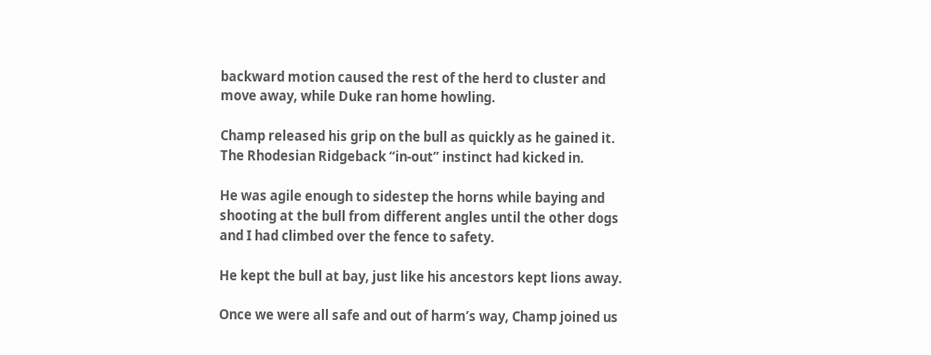backward motion caused the rest of the herd to cluster and move away, while Duke ran home howling.

Champ released his grip on the bull as quickly as he gained it. The Rhodesian Ridgeback “in-out” instinct had kicked in.

He was agile enough to sidestep the horns while baying and shooting at the bull from different angles until the other dogs and I had climbed over the fence to safety.

He kept the bull at bay, just like his ancestors kept lions away.

Once we were all safe and out of harm’s way, Champ joined us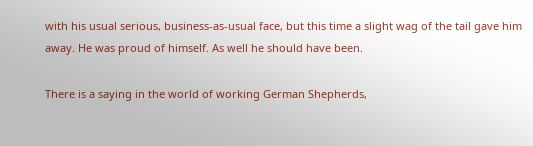with his usual serious, business-as-usual face, but this time a slight wag of the tail gave him away. He was proud of himself. As well he should have been.

There is a saying in the world of working German Shepherds,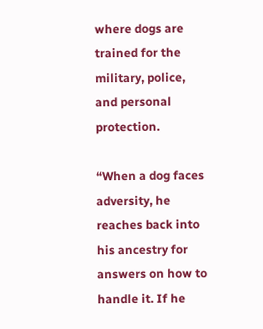where dogs are trained for the military, police, and personal protection.

“When a dog faces adversity, he reaches back into his ancestry for answers on how to handle it. If he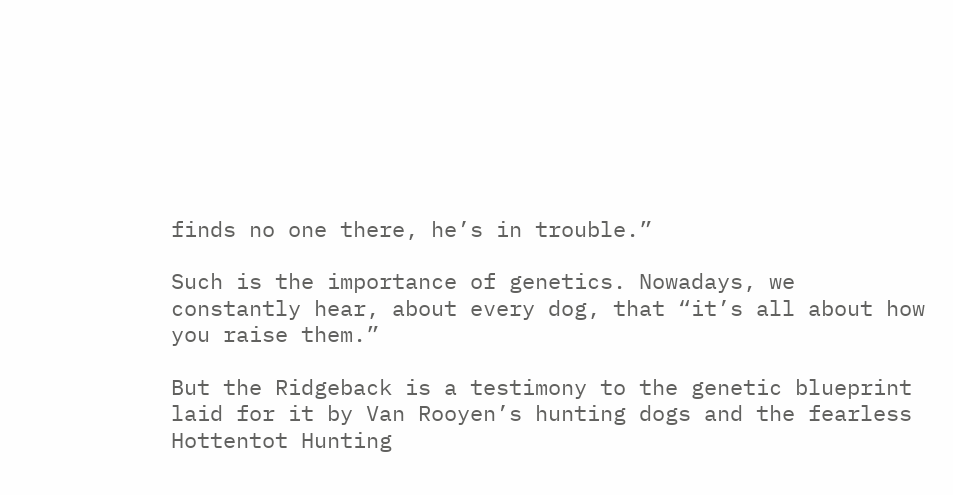finds no one there, he’s in trouble.”

Such is the importance of genetics. Nowadays, we constantly hear, about every dog, that “it’s all about how you raise them.”

But the Ridgeback is a testimony to the genetic blueprint laid for it by Van Rooyen’s hunting dogs and the fearless Hottentot Hunting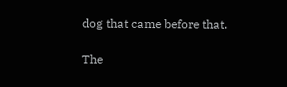dog that came before that.

The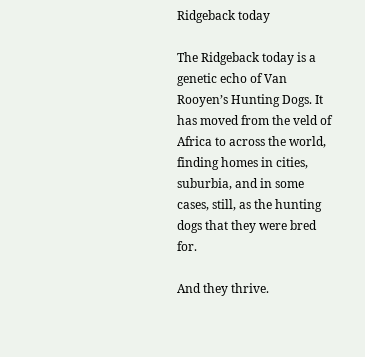Ridgeback today

The Ridgeback today is a genetic echo of Van Rooyen’s Hunting Dogs. It has moved from the veld of Africa to across the world, finding homes in cities, suburbia, and in some cases, still, as the hunting dogs that they were bred for.

And they thrive.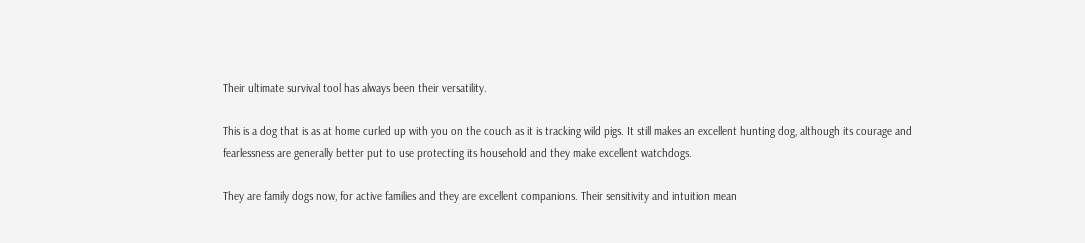Their ultimate survival tool has always been their versatility.

This is a dog that is as at home curled up with you on the couch as it is tracking wild pigs. It still makes an excellent hunting dog, although its courage and fearlessness are generally better put to use protecting its household and they make excellent watchdogs.

They are family dogs now, for active families and they are excellent companions. Their sensitivity and intuition mean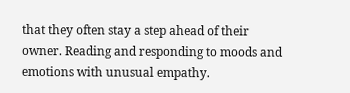that they often stay a step ahead of their owner. Reading and responding to moods and emotions with unusual empathy.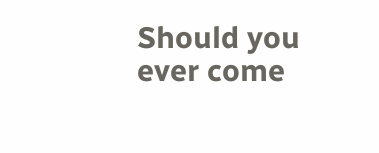Should you ever come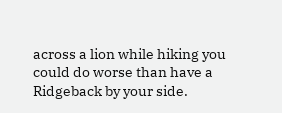across a lion while hiking you could do worse than have a Ridgeback by your side.